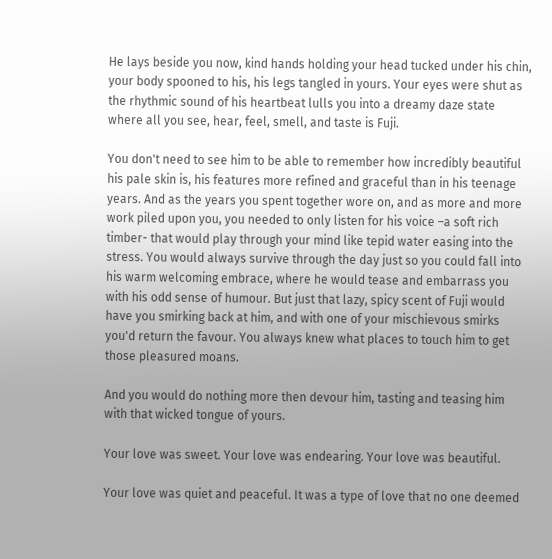He lays beside you now, kind hands holding your head tucked under his chin, your body spooned to his, his legs tangled in yours. Your eyes were shut as the rhythmic sound of his heartbeat lulls you into a dreamy daze state where all you see, hear, feel, smell, and taste is Fuji.

You don't need to see him to be able to remember how incredibly beautiful his pale skin is, his features more refined and graceful than in his teenage years. And as the years you spent together wore on, and as more and more work piled upon you, you needed to only listen for his voice –a soft rich timber- that would play through your mind like tepid water easing into the stress. You would always survive through the day just so you could fall into his warm welcoming embrace, where he would tease and embarrass you with his odd sense of humour. But just that lazy, spicy scent of Fuji would have you smirking back at him, and with one of your mischievous smirks you'd return the favour. You always knew what places to touch him to get those pleasured moans.

And you would do nothing more then devour him, tasting and teasing him with that wicked tongue of yours.

Your love was sweet. Your love was endearing. Your love was beautiful.

Your love was quiet and peaceful. It was a type of love that no one deemed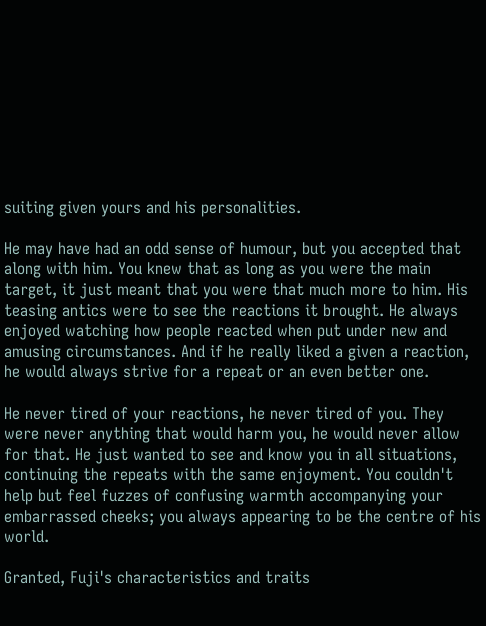suiting given yours and his personalities.

He may have had an odd sense of humour, but you accepted that along with him. You knew that as long as you were the main target, it just meant that you were that much more to him. His teasing antics were to see the reactions it brought. He always enjoyed watching how people reacted when put under new and amusing circumstances. And if he really liked a given a reaction, he would always strive for a repeat or an even better one.

He never tired of your reactions, he never tired of you. They were never anything that would harm you, he would never allow for that. He just wanted to see and know you in all situations, continuing the repeats with the same enjoyment. You couldn't help but feel fuzzes of confusing warmth accompanying your embarrassed cheeks; you always appearing to be the centre of his world.

Granted, Fuji's characteristics and traits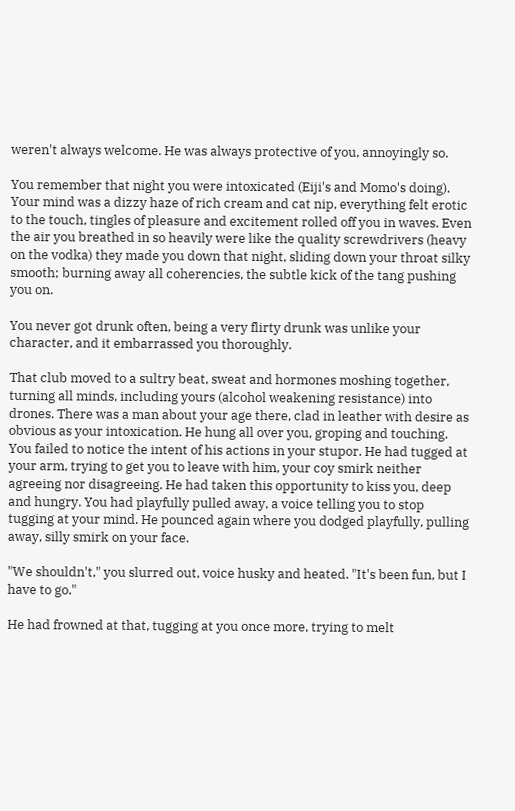weren't always welcome. He was always protective of you, annoyingly so.

You remember that night you were intoxicated (Eiji's and Momo's doing). Your mind was a dizzy haze of rich cream and cat nip, everything felt erotic to the touch, tingles of pleasure and excitement rolled off you in waves. Even the air you breathed in so heavily were like the quality screwdrivers (heavy on the vodka) they made you down that night, sliding down your throat silky smooth; burning away all coherencies, the subtle kick of the tang pushing you on.

You never got drunk often, being a very flirty drunk was unlike your character, and it embarrassed you thoroughly.

That club moved to a sultry beat, sweat and hormones moshing together, turning all minds, including yours (alcohol weakening resistance) into drones. There was a man about your age there, clad in leather with desire as obvious as your intoxication. He hung all over you, groping and touching. You failed to notice the intent of his actions in your stupor. He had tugged at your arm, trying to get you to leave with him, your coy smirk neither agreeing nor disagreeing. He had taken this opportunity to kiss you, deep and hungry. You had playfully pulled away, a voice telling you to stop tugging at your mind. He pounced again where you dodged playfully, pulling away, silly smirk on your face.

"We shouldn't," you slurred out, voice husky and heated. "It's been fun, but I have to go."

He had frowned at that, tugging at you once more, trying to melt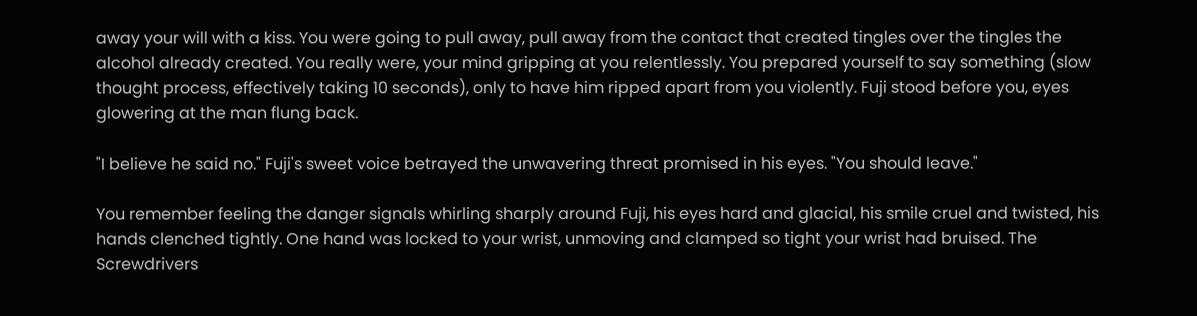away your will with a kiss. You were going to pull away, pull away from the contact that created tingles over the tingles the alcohol already created. You really were, your mind gripping at you relentlessly. You prepared yourself to say something (slow thought process, effectively taking 10 seconds), only to have him ripped apart from you violently. Fuji stood before you, eyes glowering at the man flung back.

"I believe he said no." Fuji's sweet voice betrayed the unwavering threat promised in his eyes. "You should leave."

You remember feeling the danger signals whirling sharply around Fuji, his eyes hard and glacial, his smile cruel and twisted, his hands clenched tightly. One hand was locked to your wrist, unmoving and clamped so tight your wrist had bruised. The Screwdrivers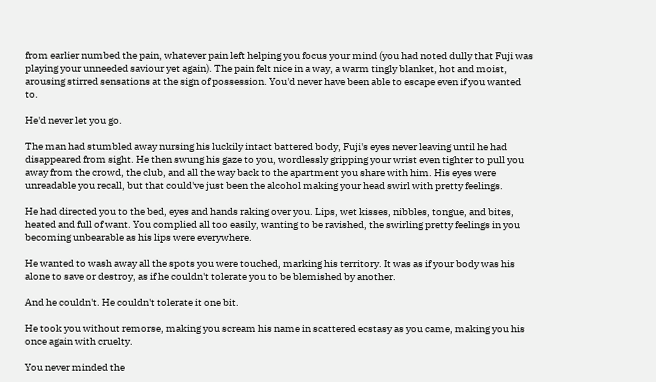from earlier numbed the pain, whatever pain left helping you focus your mind (you had noted dully that Fuji was playing your unneeded saviour yet again). The pain felt nice in a way, a warm tingly blanket, hot and moist, arousing stirred sensations at the sign of possession. You'd never have been able to escape even if you wanted to.

He'd never let you go.

The man had stumbled away nursing his luckily intact battered body, Fuji's eyes never leaving until he had disappeared from sight. He then swung his gaze to you, wordlessly gripping your wrist even tighter to pull you away from the crowd, the club, and all the way back to the apartment you share with him. His eyes were unreadable you recall, but that could've just been the alcohol making your head swirl with pretty feelings.

He had directed you to the bed, eyes and hands raking over you. Lips, wet kisses, nibbles, tongue, and bites, heated and full of want. You complied all too easily, wanting to be ravished, the swirling pretty feelings in you becoming unbearable as his lips were everywhere.

He wanted to wash away all the spots you were touched, marking his territory. It was as if your body was his alone to save or destroy, as if he couldn't tolerate you to be blemished by another.

And he couldn't. He couldn't tolerate it one bit.

He took you without remorse, making you scream his name in scattered ecstasy as you came, making you his once again with cruelty.

You never minded the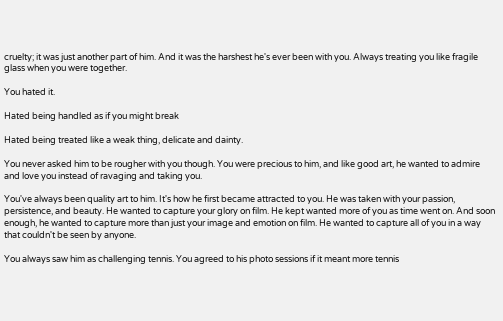cruelty; it was just another part of him. And it was the harshest he's ever been with you. Always treating you like fragile glass when you were together.

You hated it.

Hated being handled as if you might break

Hated being treated like a weak thing, delicate and dainty.

You never asked him to be rougher with you though. You were precious to him, and like good art, he wanted to admire and love you instead of ravaging and taking you.

You've always been quality art to him. It's how he first became attracted to you. He was taken with your passion, persistence, and beauty. He wanted to capture your glory on film. He kept wanted more of you as time went on. And soon enough, he wanted to capture more than just your image and emotion on film. He wanted to capture all of you in a way that couldn't be seen by anyone.

You always saw him as challenging tennis. You agreed to his photo sessions if it meant more tennis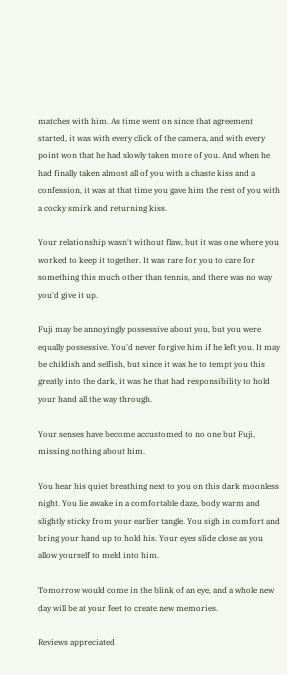matches with him. As time went on since that agreement started, it was with every click of the camera, and with every point won that he had slowly taken more of you. And when he had finally taken almost all of you with a chaste kiss and a confession, it was at that time you gave him the rest of you with a cocky smirk and returning kiss.

Your relationship wasn't without flaw, but it was one where you worked to keep it together. It was rare for you to care for something this much other than tennis, and there was no way you'd give it up.

Fuji may be annoyingly possessive about you, but you were equally possessive. You'd never forgive him if he left you. It may be childish and selfish, but since it was he to tempt you this greatly into the dark, it was he that had responsibility to hold your hand all the way through.

Your senses have become accustomed to no one but Fuji, missing nothing about him.

You hear his quiet breathing next to you on this dark moonless night. You lie awake in a comfortable daze, body warm and slightly sticky from your earlier tangle. You sigh in comfort and bring your hand up to hold his. Your eyes slide close as you allow yourself to meld into him.

Tomorrow would come in the blink of an eye, and a whole new day will be at your feet to create new memories.

Reviews appreciated